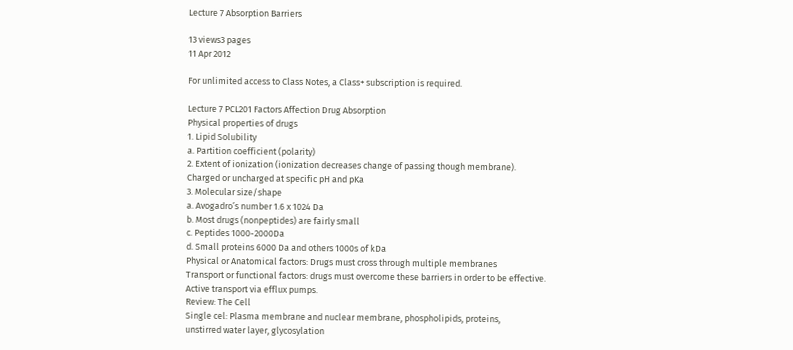Lecture 7 Absorption Barriers

13 views3 pages
11 Apr 2012

For unlimited access to Class Notes, a Class+ subscription is required.

Lecture 7 PCL201 Factors Affection Drug Absorption
Physical properties of drugs
1. Lipid Solubility
a. Partition coefficient (polarity)
2. Extent of ionization (ionization decreases change of passing though membrane).
Charged or uncharged at specific pH and pKa
3. Molecular size/shape
a. Avogadro’s number 1.6 x 1024 Da
b. Most drugs (nonpeptides) are fairly small
c. Peptides 1000-2000Da
d. Small proteins 6000 Da and others 1000s of kDa
Physical or Anatomical factors: Drugs must cross through multiple membranes
Transport or functional factors: drugs must overcome these barriers in order to be effective.
Active transport via efflux pumps.
Review: The Cell
Single cel: Plasma membrane and nuclear membrane, phospholipids, proteins,
unstirred water layer, glycosylation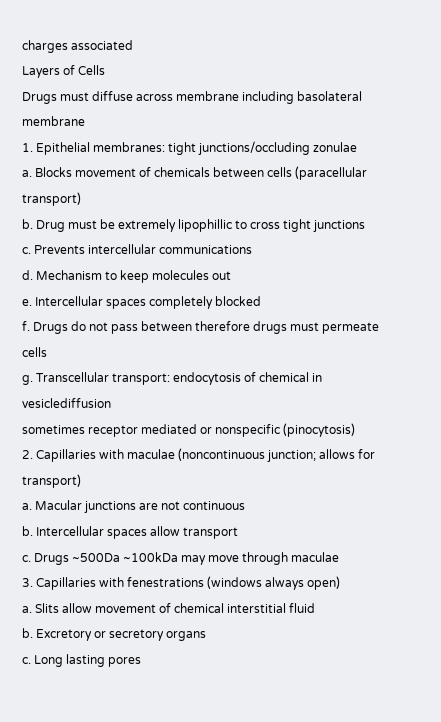charges associated
Layers of Cells
Drugs must diffuse across membrane including basolateral membrane
1. Epithelial membranes: tight junctions/occluding zonulae
a. Blocks movement of chemicals between cells (paracellular transport)
b. Drug must be extremely lipophillic to cross tight junctions
c. Prevents intercellular communications
d. Mechanism to keep molecules out
e. Intercellular spaces completely blocked
f. Drugs do not pass between therefore drugs must permeate cells
g. Transcellular transport: endocytosis of chemical in vesiclediffusion
sometimes receptor mediated or nonspecific (pinocytosis)
2. Capillaries with maculae (noncontinuous junction; allows for transport)
a. Macular junctions are not continuous
b. Intercellular spaces allow transport
c. Drugs ~500Da ~100kDa may move through maculae
3. Capillaries with fenestrations (windows always open)
a. Slits allow movement of chemical interstitial fluid
b. Excretory or secretory organs
c. Long lasting pores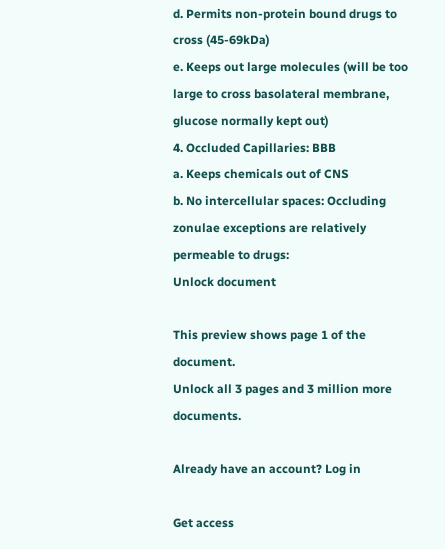d. Permits non-protein bound drugs to cross (45-69kDa)
e. Keeps out large molecules (will be too large to cross basolateral membrane,
glucose normally kept out)
4. Occluded Capillaries: BBB
a. Keeps chemicals out of CNS
b. No intercellular spaces: Occluding zonulae exceptions are relatively
permeable to drugs:
Unlock document

This preview shows page 1 of the document.
Unlock all 3 pages and 3 million more documents.

Already have an account? Log in

Get access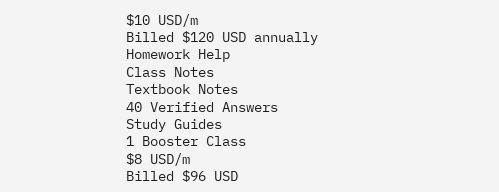$10 USD/m
Billed $120 USD annually
Homework Help
Class Notes
Textbook Notes
40 Verified Answers
Study Guides
1 Booster Class
$8 USD/m
Billed $96 USD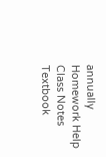annually
Homework Help
Class Notes
Textbook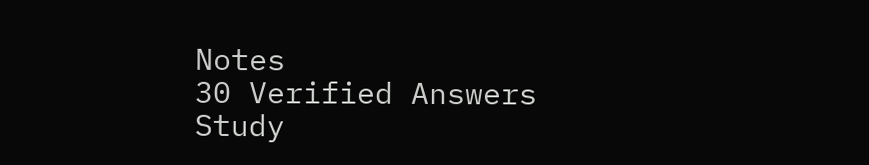Notes
30 Verified Answers
Study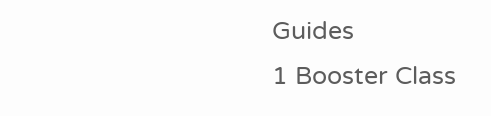Guides
1 Booster Class